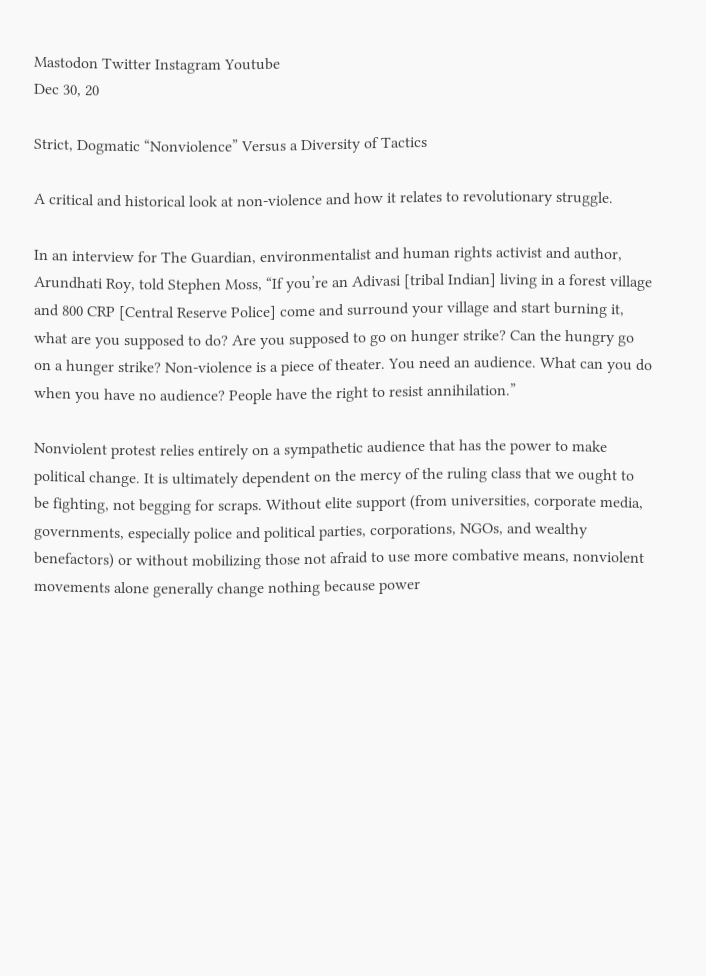Mastodon Twitter Instagram Youtube
Dec 30, 20

Strict, Dogmatic “Nonviolence” Versus a Diversity of Tactics

A critical and historical look at non-violence and how it relates to revolutionary struggle.

In an interview for The Guardian, environmentalist and human rights activist and author, Arundhati Roy, told Stephen Moss, “If you’re an Adivasi [tribal Indian] living in a forest village and 800 CRP [Central Reserve Police] come and surround your village and start burning it, what are you supposed to do? Are you supposed to go on hunger strike? Can the hungry go on a hunger strike? Non-violence is a piece of theater. You need an audience. What can you do when you have no audience? People have the right to resist annihilation.”

Nonviolent protest relies entirely on a sympathetic audience that has the power to make political change. It is ultimately dependent on the mercy of the ruling class that we ought to be fighting, not begging for scraps. Without elite support (from universities, corporate media, governments, especially police and political parties, corporations, NGOs, and wealthy benefactors) or without mobilizing those not afraid to use more combative means, nonviolent movements alone generally change nothing because power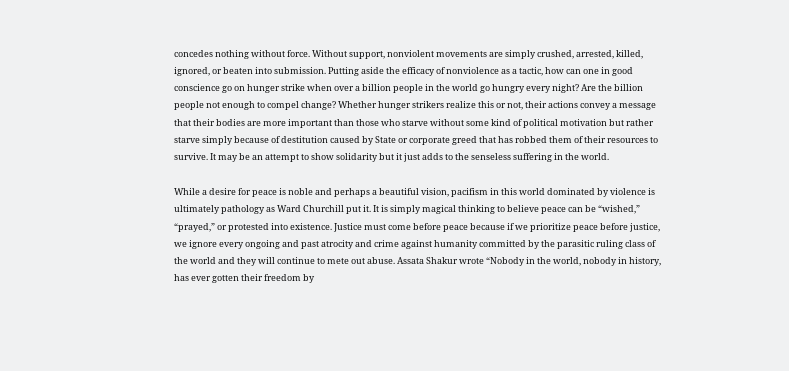concedes nothing without force. Without support, nonviolent movements are simply crushed, arrested, killed, ignored, or beaten into submission. Putting aside the efficacy of nonviolence as a tactic, how can one in good conscience go on hunger strike when over a billion people in the world go hungry every night? Are the billion people not enough to compel change? Whether hunger strikers realize this or not, their actions convey a message that their bodies are more important than those who starve without some kind of political motivation but rather starve simply because of destitution caused by State or corporate greed that has robbed them of their resources to survive. It may be an attempt to show solidarity but it just adds to the senseless suffering in the world.

While a desire for peace is noble and perhaps a beautiful vision, pacifism in this world dominated by violence is ultimately pathology as Ward Churchill put it. It is simply magical thinking to believe peace can be “wished,” “prayed,” or protested into existence. Justice must come before peace because if we prioritize peace before justice, we ignore every ongoing and past atrocity and crime against humanity committed by the parasitic ruling class of the world and they will continue to mete out abuse. Assata Shakur wrote “Nobody in the world, nobody in history, has ever gotten their freedom by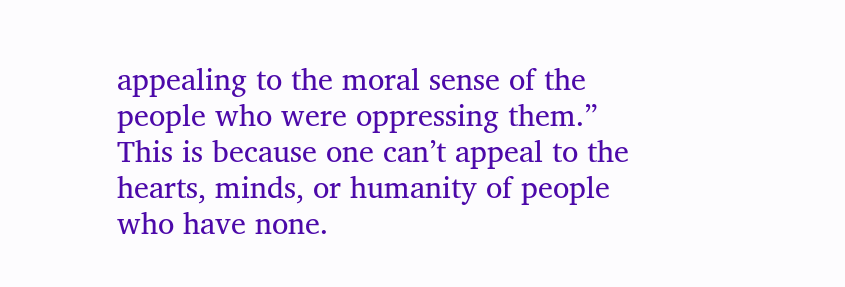appealing to the moral sense of the people who were oppressing them.” This is because one can’t appeal to the hearts, minds, or humanity of people who have none.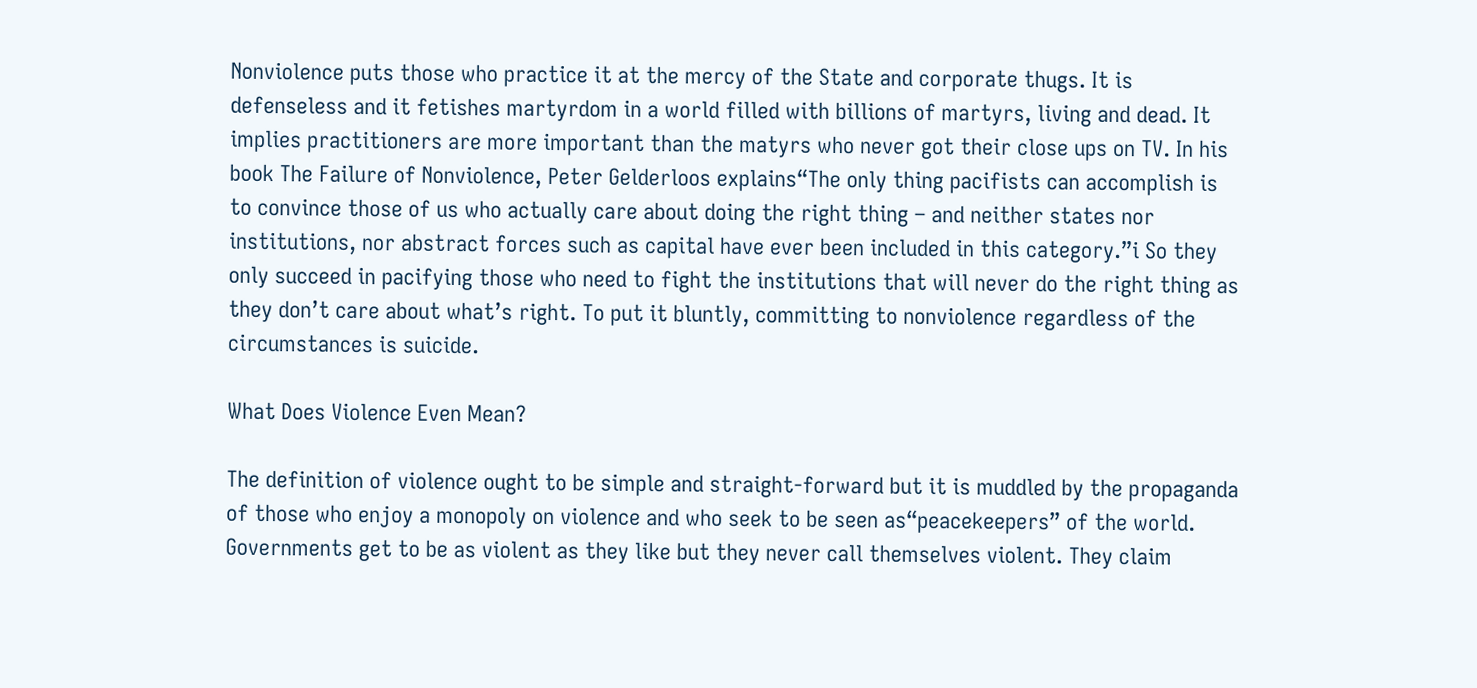Nonviolence puts those who practice it at the mercy of the State and corporate thugs. It is defenseless and it fetishes martyrdom in a world filled with billions of martyrs, living and dead. It implies practitioners are more important than the matyrs who never got their close ups on TV. In his book The Failure of Nonviolence, Peter Gelderloos explains“The only thing pacifists can accomplish is to convince those of us who actually care about doing the right thing – and neither states nor institutions, nor abstract forces such as capital have ever been included in this category.”i So they only succeed in pacifying those who need to fight the institutions that will never do the right thing as they don’t care about what’s right. To put it bluntly, committing to nonviolence regardless of the circumstances is suicide.

What Does Violence Even Mean?

The definition of violence ought to be simple and straight-forward but it is muddled by the propaganda of those who enjoy a monopoly on violence and who seek to be seen as“peacekeepers” of the world.  Governments get to be as violent as they like but they never call themselves violent. They claim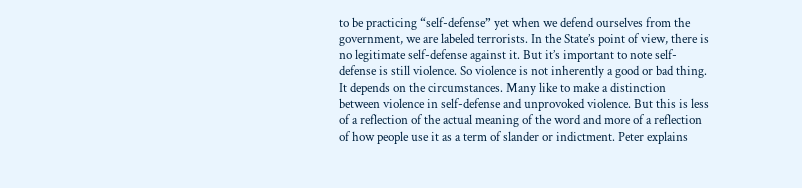to be practicing “self-defense” yet when we defend ourselves from the government, we are labeled terrorists. In the State’s point of view, there is no legitimate self-defense against it. But it’s important to note self-defense is still violence. So violence is not inherently a good or bad thing. It depends on the circumstances. Many like to make a distinction between violence in self-defense and unprovoked violence. But this is less of a reflection of the actual meaning of the word and more of a reflection of how people use it as a term of slander or indictment. Peter explains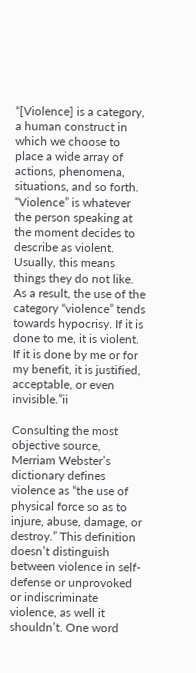“[Violence] is a category, a human construct in which we choose to place a wide array of actions, phenomena, situations, and so forth. “Violence” is whatever the person speaking at the moment decides to describe as violent. Usually, this means things they do not like. As a result, the use of the category “violence” tends towards hypocrisy. If it is done to me, it is violent. If it is done by me or for my benefit, it is justified, acceptable, or even invisible.”ii

Consulting the most objective source, Merriam Webster’s dictionary defines violence as “the use of physical force so as to injure, abuse, damage, or destroy.” This definition doesn’t distinguish between violence in self-defense or unprovoked or indiscriminate violence, as well it shouldn’t. One word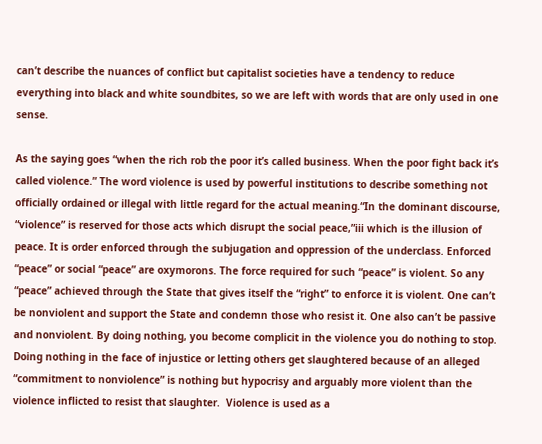can’t describe the nuances of conflict but capitalist societies have a tendency to reduce everything into black and white soundbites, so we are left with words that are only used in one sense.

As the saying goes “when the rich rob the poor it’s called business. When the poor fight back it’s called violence.” The word violence is used by powerful institutions to describe something not officially ordained or illegal with little regard for the actual meaning.“In the dominant discourse, “violence” is reserved for those acts which disrupt the social peace,”iii which is the illusion of peace. It is order enforced through the subjugation and oppression of the underclass. Enforced “peace” or social “peace” are oxymorons. The force required for such “peace” is violent. So any “peace” achieved through the State that gives itself the “right” to enforce it is violent. One can’t be nonviolent and support the State and condemn those who resist it. One also can’t be passive and nonviolent. By doing nothing, you become complicit in the violence you do nothing to stop. Doing nothing in the face of injustice or letting others get slaughtered because of an alleged “commitment to nonviolence” is nothing but hypocrisy and arguably more violent than the violence inflicted to resist that slaughter.  Violence is used as a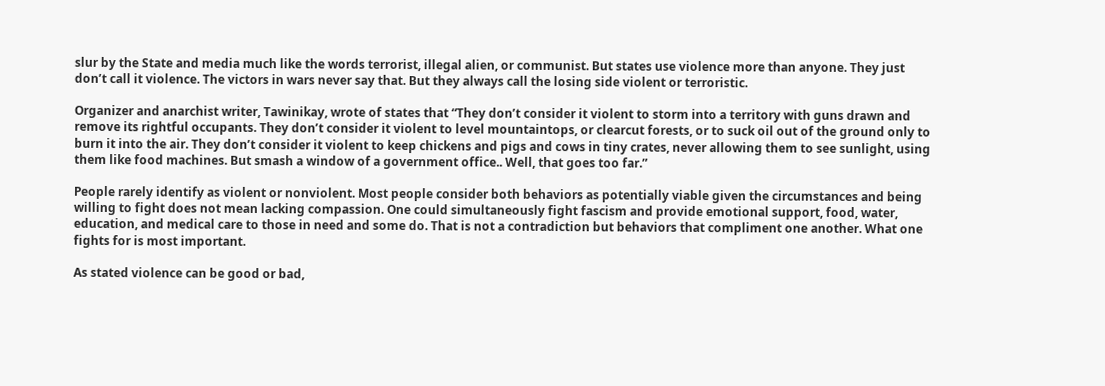slur by the State and media much like the words terrorist, illegal alien, or communist. But states use violence more than anyone. They just don’t call it violence. The victors in wars never say that. But they always call the losing side violent or terroristic.

Organizer and anarchist writer, Tawinikay, wrote of states that “They don’t consider it violent to storm into a territory with guns drawn and remove its rightful occupants. They don’t consider it violent to level mountaintops, or clearcut forests, or to suck oil out of the ground only to burn it into the air. They don’t consider it violent to keep chickens and pigs and cows in tiny crates, never allowing them to see sunlight, using them like food machines. But smash a window of a government office.. Well, that goes too far.”

People rarely identify as violent or nonviolent. Most people consider both behaviors as potentially viable given the circumstances and being willing to fight does not mean lacking compassion. One could simultaneously fight fascism and provide emotional support, food, water, education, and medical care to those in need and some do. That is not a contradiction but behaviors that compliment one another. What one fights for is most important.

As stated violence can be good or bad,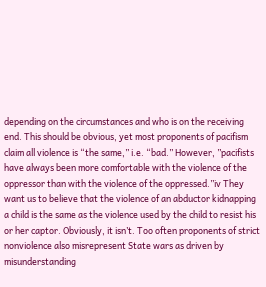depending on the circumstances and who is on the receiving end. This should be obvious, yet most proponents of pacifism claim all violence is “the same,” i.e. “bad.” However, ”pacifists have always been more comfortable with the violence of the oppressor than with the violence of the oppressed.”iv They want us to believe that the violence of an abductor kidnapping a child is the same as the violence used by the child to resist his or her captor. Obviously, it isn’t. Too often proponents of strict nonviolence also misrepresent State wars as driven by misunderstanding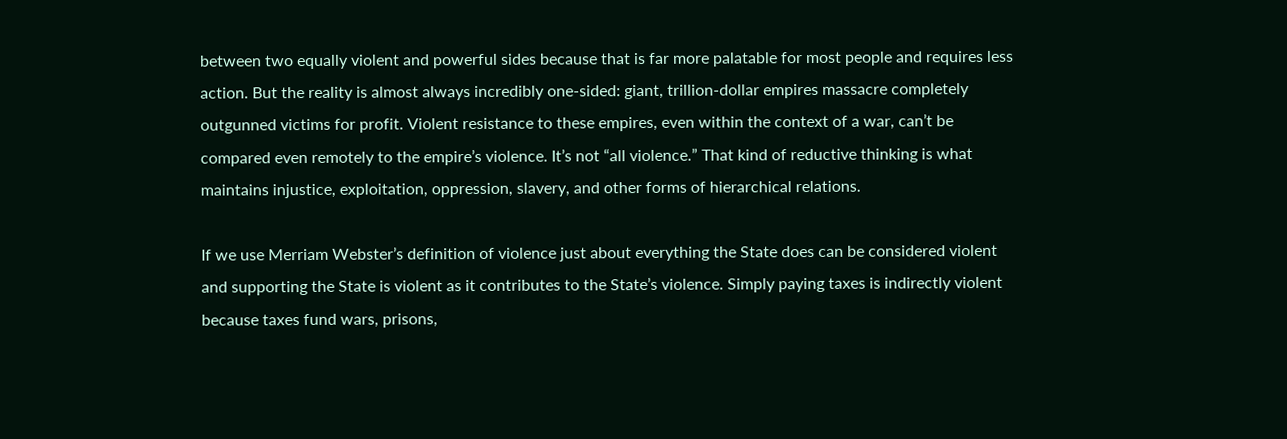between two equally violent and powerful sides because that is far more palatable for most people and requires less action. But the reality is almost always incredibly one-sided: giant, trillion-dollar empires massacre completely outgunned victims for profit. Violent resistance to these empires, even within the context of a war, can’t be compared even remotely to the empire’s violence. It’s not “all violence.” That kind of reductive thinking is what maintains injustice, exploitation, oppression, slavery, and other forms of hierarchical relations.

If we use Merriam Webster’s definition of violence just about everything the State does can be considered violent and supporting the State is violent as it contributes to the State’s violence. Simply paying taxes is indirectly violent because taxes fund wars, prisons,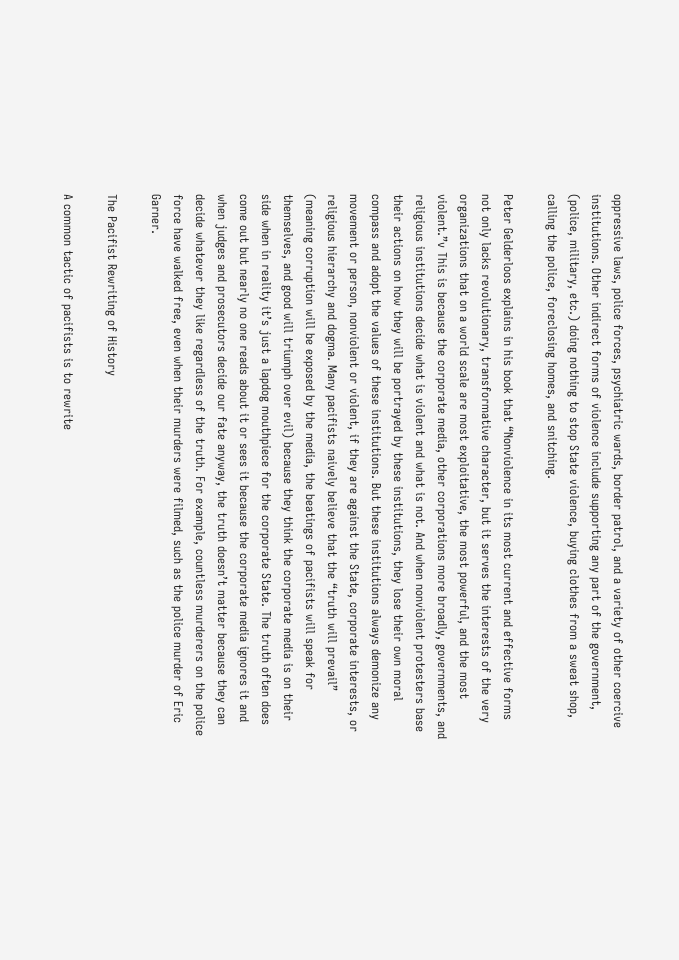oppressive laws, police forces, psychiatric wards, border patrol, and a variety of other coercive institutions. Other indirect forms of violence include supporting any part of the government, (police, military, etc.) doing nothing to stop State violence, buying clothes from a sweat shop, calling the police, foreclosing homes, and snitching.

Peter Gelderloos explains in his book that “Nonviolence in its most current and effective forms not only lacks revolutionary, transformative character, but it serves the interests of the very organizations that on a world scale are most exploitative, the most powerful, and the most violent.”v This is because the corporate media, other corporations more broadly, governments, and religious institutions decide what is violent and what is not. And when nonviolent protesters base their actions on how they will be portrayed by these institutions, they lose their own moral compass and adopt the values of these institutions. But these institutions always demonize any movement or person, nonviolent or violent, if they are against the State, corporate interests, or religious hierarchy and dogma. Many pacifists naively believe that the “truth will prevail” (meaning corruption will be exposed by the media, the beatings of pacifists will speak for themselves, and good will triumph over evil) because they think the corporate media is on their side when in reality it’s just a lapdog mouthpiece for the corporate State. The truth often does come out but nearly no one reads about it or sees it because the corporate media ignores it and when judges and prosecutors decide our fate anyway, the truth doesn’t matter because they can decide whatever they like regardless of the truth. For example, countless murderers on the police force have walked free, even when their murders were filmed, such as the police murder of Eric Garner.

The Pacifist Rewriting of History

A common tactic of pacifists is to rewrite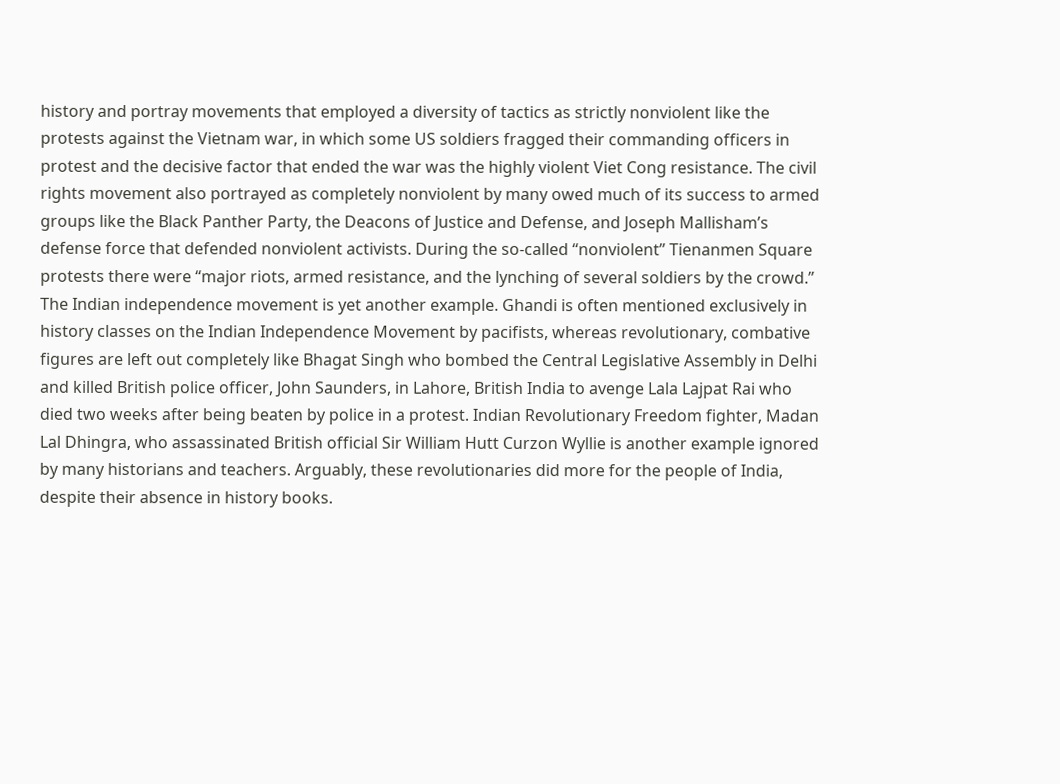history and portray movements that employed a diversity of tactics as strictly nonviolent like the protests against the Vietnam war, in which some US soldiers fragged their commanding officers in protest and the decisive factor that ended the war was the highly violent Viet Cong resistance. The civil rights movement also portrayed as completely nonviolent by many owed much of its success to armed groups like the Black Panther Party, the Deacons of Justice and Defense, and Joseph Mallisham’s defense force that defended nonviolent activists. During the so-called “nonviolent” Tienanmen Square protests there were “major riots, armed resistance, and the lynching of several soldiers by the crowd.” The Indian independence movement is yet another example. Ghandi is often mentioned exclusively in history classes on the Indian Independence Movement by pacifists, whereas revolutionary, combative figures are left out completely like Bhagat Singh who bombed the Central Legislative Assembly in Delhi and killed British police officer, John Saunders, in Lahore, British India to avenge Lala Lajpat Rai who died two weeks after being beaten by police in a protest. Indian Revolutionary Freedom fighter, Madan Lal Dhingra, who assassinated British official Sir William Hutt Curzon Wyllie is another example ignored by many historians and teachers. Arguably, these revolutionaries did more for the people of India, despite their absence in history books.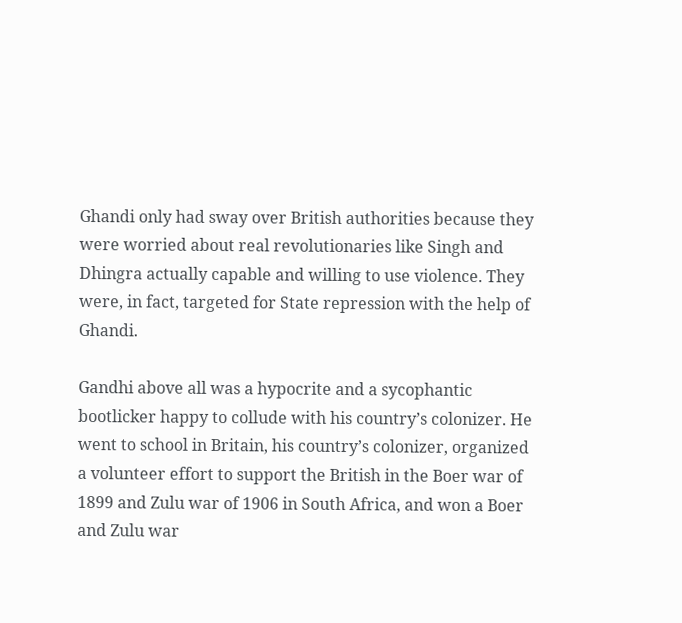Ghandi only had sway over British authorities because they were worried about real revolutionaries like Singh and Dhingra actually capable and willing to use violence. They were, in fact, targeted for State repression with the help of Ghandi.

Gandhi above all was a hypocrite and a sycophantic bootlicker happy to collude with his country’s colonizer. He went to school in Britain, his country’s colonizer, organized a volunteer effort to support the British in the Boer war of 1899 and Zulu war of 1906 in South Africa, and won a Boer and Zulu war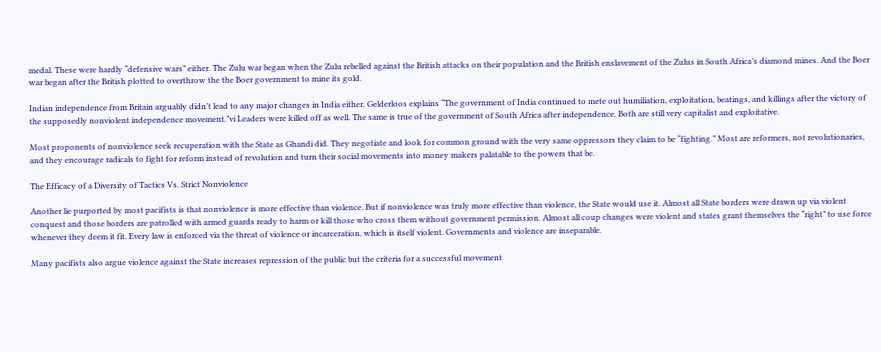medal. These were hardly “defensive wars” either. The Zulu war began when the Zulu rebelled against the British attacks on their population and the British enslavement of the Zulus in South Africa’s diamond mines. And the Boer war began after the British plotted to overthrow the the Boer government to mine its gold.

Indian independence from Britain arguably didn’t lead to any major changes in India either. Gelderloos explains “The government of India continued to mete out humiliation, exploitation, beatings, and killings after the victory of the supposedly nonviolent independence movement.”vi Leaders were killed off as well. The same is true of the government of South Africa after independence. Both are still very capitalist and exploitative.

Most proponents of nonviolence seek recuperation with the State as Ghandi did. They negotiate and look for common ground with the very same oppressors they claim to be “fighting.” Most are reformers, not revolutionaries, and they encourage radicals to fight for reform instead of revolution and turn their social movements into money makers palatable to the powers that be.

The Efficacy of a Diversity of Tactics Vs. Strict Nonviolence

Another lie purported by most pacifists is that nonviolence is more effective than violence. But if nonviolence was truly more effective than violence, the State would use it. Almost all State borders were drawn up via violent conquest and those borders are patrolled with armed guards ready to harm or kill those who cross them without government permission. Almost all coup changes were violent and states grant themselves the “right” to use force whenever they deem it fit. Every law is enforced via the threat of violence or incarceration, which is itself violent. Governments and violence are inseparable.

Many pacifists also argue violence against the State increases repression of the public but the criteria for a successful movement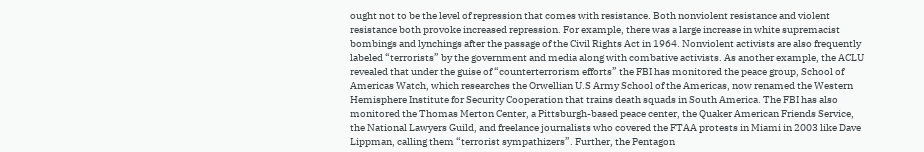ought not to be the level of repression that comes with resistance. Both nonviolent resistance and violent resistance both provoke increased repression. For example, there was a large increase in white supremacist bombings and lynchings after the passage of the Civil Rights Act in 1964. Nonviolent activists are also frequently labeled “terrorists” by the government and media along with combative activists. As another example, the ACLU revealed that under the guise of “counterterrorism efforts” the FBI has monitored the peace group, School of Americas Watch, which researches the Orwellian U.S Army School of the Americas, now renamed the Western Hemisphere Institute for Security Cooperation that trains death squads in South America. The FBI has also monitored the Thomas Merton Center, a Pittsburgh-based peace center, the Quaker American Friends Service, the National Lawyers Guild, and freelance journalists who covered the FTAA protests in Miami in 2003 like Dave Lippman, calling them “terrorist sympathizers”. Further, the Pentagon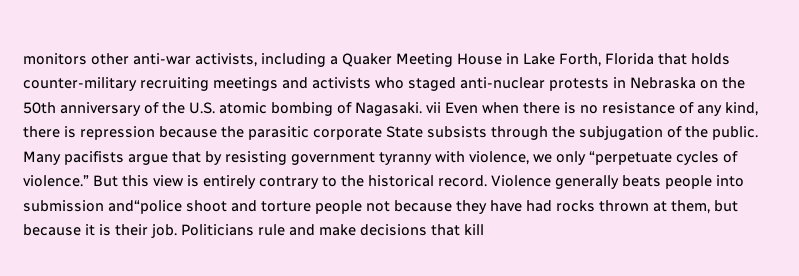monitors other anti-war activists, including a Quaker Meeting House in Lake Forth, Florida that holds counter-military recruiting meetings and activists who staged anti-nuclear protests in Nebraska on the 50th anniversary of the U.S. atomic bombing of Nagasaki. vii Even when there is no resistance of any kind, there is repression because the parasitic corporate State subsists through the subjugation of the public. Many pacifists argue that by resisting government tyranny with violence, we only “perpetuate cycles of violence.” But this view is entirely contrary to the historical record. Violence generally beats people into submission and“police shoot and torture people not because they have had rocks thrown at them, but because it is their job. Politicians rule and make decisions that kill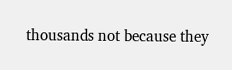thousands not because they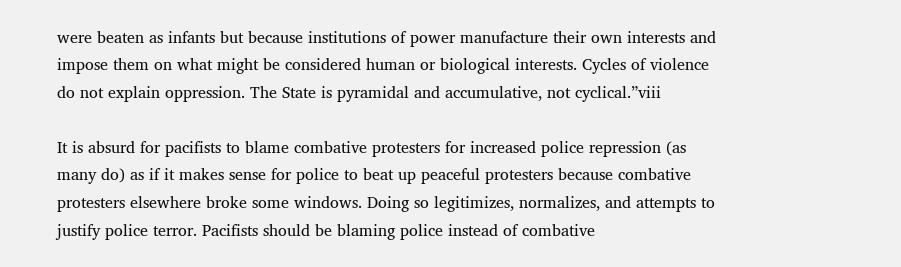were beaten as infants but because institutions of power manufacture their own interests and impose them on what might be considered human or biological interests. Cycles of violence do not explain oppression. The State is pyramidal and accumulative, not cyclical.”viii

It is absurd for pacifists to blame combative protesters for increased police repression (as many do) as if it makes sense for police to beat up peaceful protesters because combative protesters elsewhere broke some windows. Doing so legitimizes, normalizes, and attempts to justify police terror. Pacifists should be blaming police instead of combative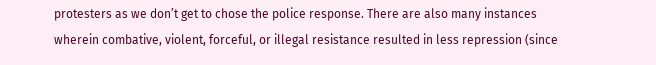protesters as we don’t get to chose the police response. There are also many instances wherein combative, violent, forceful, or illegal resistance resulted in less repression (since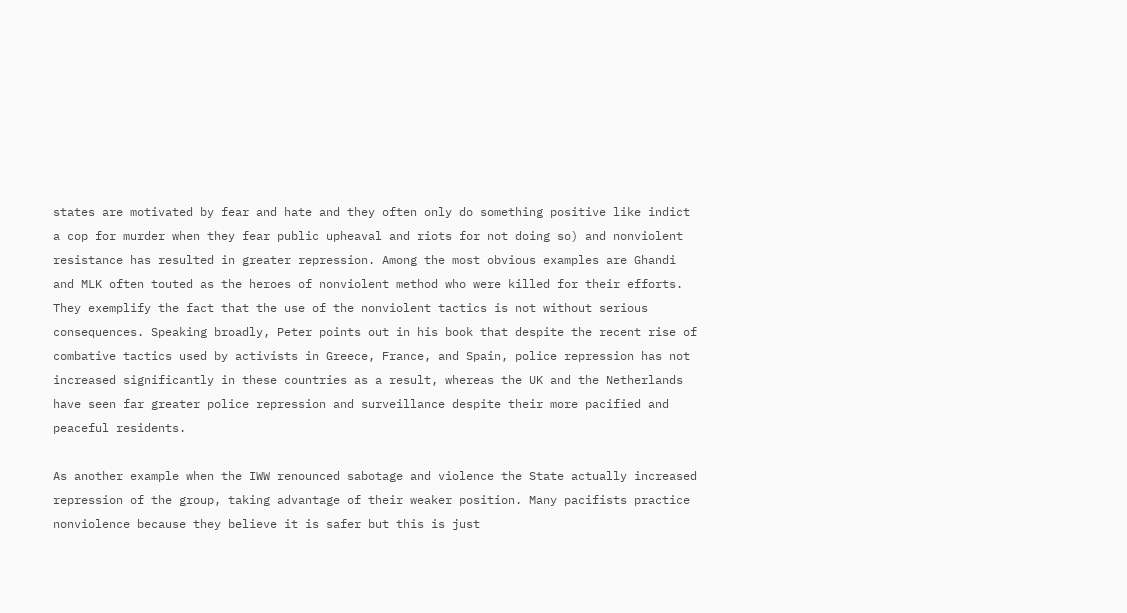states are motivated by fear and hate and they often only do something positive like indict a cop for murder when they fear public upheaval and riots for not doing so) and nonviolent resistance has resulted in greater repression. Among the most obvious examples are Ghandi and MLK often touted as the heroes of nonviolent method who were killed for their efforts. They exemplify the fact that the use of the nonviolent tactics is not without serious consequences. Speaking broadly, Peter points out in his book that despite the recent rise of combative tactics used by activists in Greece, France, and Spain, police repression has not increased significantly in these countries as a result, whereas the UK and the Netherlands have seen far greater police repression and surveillance despite their more pacified and peaceful residents.

As another example when the IWW renounced sabotage and violence the State actually increased repression of the group, taking advantage of their weaker position. Many pacifists practice nonviolence because they believe it is safer but this is just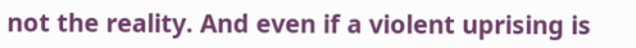not the reality. And even if a violent uprising is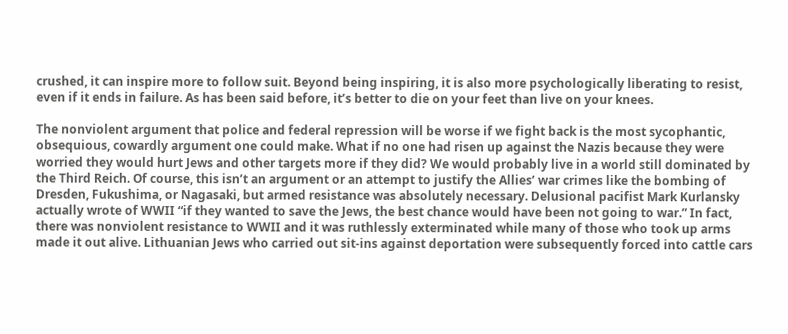crushed, it can inspire more to follow suit. Beyond being inspiring, it is also more psychologically liberating to resist, even if it ends in failure. As has been said before, it’s better to die on your feet than live on your knees.

The nonviolent argument that police and federal repression will be worse if we fight back is the most sycophantic, obsequious, cowardly argument one could make. What if no one had risen up against the Nazis because they were worried they would hurt Jews and other targets more if they did? We would probably live in a world still dominated by the Third Reich. Of course, this isn’t an argument or an attempt to justify the Allies’ war crimes like the bombing of Dresden, Fukushima, or Nagasaki, but armed resistance was absolutely necessary. Delusional pacifist Mark Kurlansky actually wrote of WWII “if they wanted to save the Jews, the best chance would have been not going to war.” In fact, there was nonviolent resistance to WWII and it was ruthlessly exterminated while many of those who took up arms made it out alive. Lithuanian Jews who carried out sit-ins against deportation were subsequently forced into cattle cars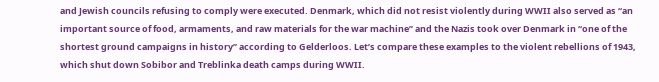and Jewish councils refusing to comply were executed. Denmark, which did not resist violently during WWII also served as “an important source of food, armaments, and raw materials for the war machine” and the Nazis took over Denmark in “one of the shortest ground campaigns in history” according to Gelderloos. Let’s compare these examples to the violent rebellions of 1943, which shut down Sobibor and Treblinka death camps during WWII.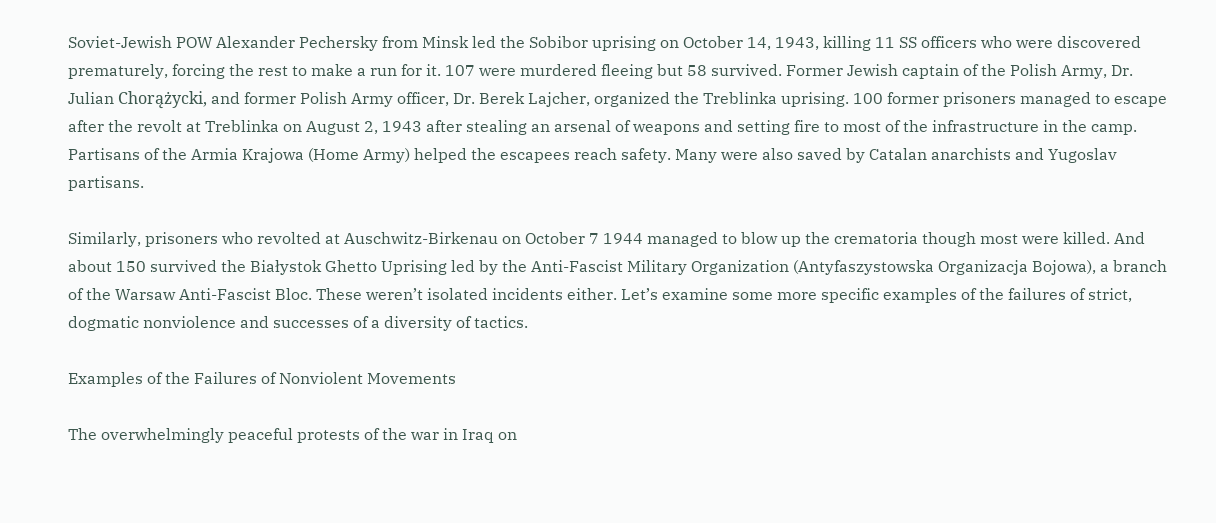Soviet-Jewish POW Alexander Pechersky from Minsk led the Sobibor uprising on October 14, 1943, killing 11 SS officers who were discovered prematurely, forcing the rest to make a run for it. 107 were murdered fleeing but 58 survived. Former Jewish captain of the Polish Army, Dr. Julian Chorążycki, and former Polish Army officer, Dr. Berek Lajcher, organized the Treblinka uprising. 100 former prisoners managed to escape after the revolt at Treblinka on August 2, 1943 after stealing an arsenal of weapons and setting fire to most of the infrastructure in the camp. Partisans of the Armia Krajowa (Home Army) helped the escapees reach safety. Many were also saved by Catalan anarchists and Yugoslav partisans.

Similarly, prisoners who revolted at Auschwitz-Birkenau on October 7 1944 managed to blow up the crematoria though most were killed. And about 150 survived the Białystok Ghetto Uprising led by the Anti-Fascist Military Organization (Antyfaszystowska Organizacja Bojowa), a branch of the Warsaw Anti-Fascist Bloc. These weren’t isolated incidents either. Let’s examine some more specific examples of the failures of strict, dogmatic nonviolence and successes of a diversity of tactics.

Examples of the Failures of Nonviolent Movements

The overwhelmingly peaceful protests of the war in Iraq on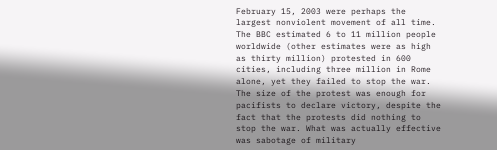February 15, 2003 were perhaps the largest nonviolent movement of all time. The BBC estimated 6 to 11 million people worldwide (other estimates were as high as thirty million) protested in 600 cities, including three million in Rome alone, yet they failed to stop the war. The size of the protest was enough for pacifists to declare victory, despite the fact that the protests did nothing to stop the war. What was actually effective was sabotage of military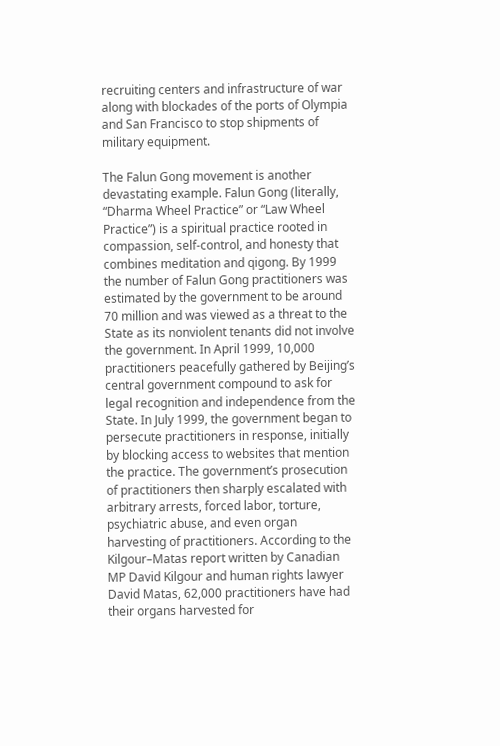recruiting centers and infrastructure of war along with blockades of the ports of Olympia and San Francisco to stop shipments of military equipment.

The Falun Gong movement is another devastating example. Falun Gong (literally, “Dharma Wheel Practice” or “Law Wheel Practice”) is a spiritual practice rooted in compassion, self-control, and honesty that combines meditation and qigong. By 1999 the number of Falun Gong practitioners was estimated by the government to be around 70 million and was viewed as a threat to the State as its nonviolent tenants did not involve the government. In April 1999, 10,000 practitioners peacefully gathered by Beijing’s central government compound to ask for legal recognition and independence from the State. In July 1999, the government began to persecute practitioners in response, initially by blocking access to websites that mention the practice. The government’s prosecution of practitioners then sharply escalated with arbitrary arrests, forced labor, torture, psychiatric abuse, and even organ harvesting of practitioners. According to the Kilgour–Matas report written by Canadian MP David Kilgour and human rights lawyer David Matas, 62,000 practitioners have had their organs harvested for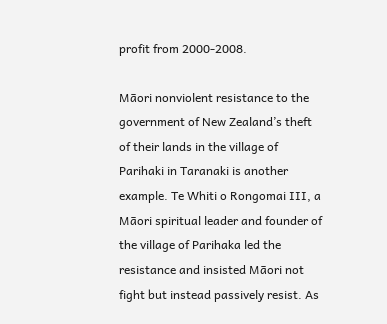profit from 2000-2008.

Māori nonviolent resistance to the government of New Zealand’s theft of their lands in the village of Parihaki in Taranaki is another example. Te Whiti o Rongomai III, a Māori spiritual leader and founder of the village of Parihaka led the resistance and insisted Māori not fight but instead passively resist. As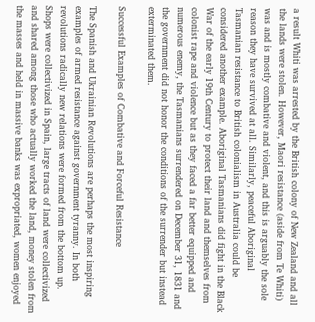a result Whiti was arrested by the British colony of New Zealand and all the lands were stolen. However, Maori resistance (aside from Te Whiti) was and is mostly combative and violent, and this is arguably the sole reason they have survived at all. Similarly, peaceful Aboriginal Tasmanian resistance to British colonialism in Australia could be considered another example. Aboriginal Tasmanians did fight in the Black War of the early 19th Century to protect their land and themselves from colonist rape and violence but as they faced a far better equipped and numerous enemy, the Tasmanians surrendered on December 31, 1831 and the government did not honor the conditions of the surrender but instead exterminated them.

Successful Examples of Combative and Forceful Resistance

The Spanish and Ukrainian Revolutions are perhaps the most inspiring examples of armed resistance against government tyranny. In both revolutions radically new relations were formed from the bottom up. Shops were collectivized in Spain, large tracts of land were collectivized and shared among those who actually worked the land, money stolen from the masses and held in massive banks was expropriated, women enjoyed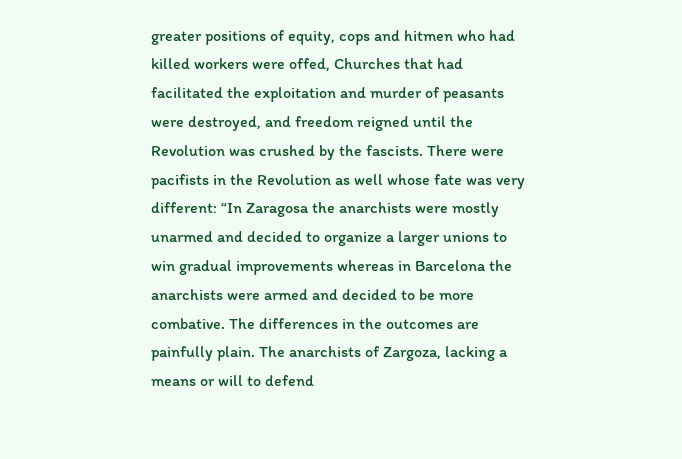greater positions of equity, cops and hitmen who had killed workers were offed, Churches that had facilitated the exploitation and murder of peasants were destroyed, and freedom reigned until the Revolution was crushed by the fascists. There were pacifists in the Revolution as well whose fate was very different: “In Zaragosa the anarchists were mostly unarmed and decided to organize a larger unions to win gradual improvements whereas in Barcelona the anarchists were armed and decided to be more combative. The differences in the outcomes are painfully plain. The anarchists of Zargoza, lacking a means or will to defend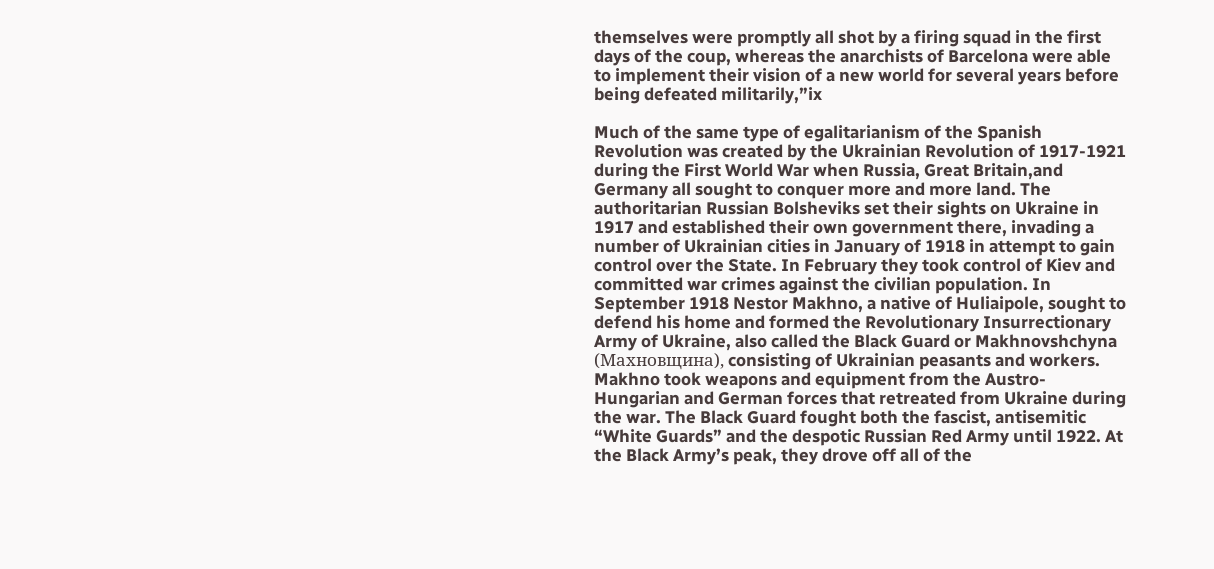themselves were promptly all shot by a firing squad in the first days of the coup, whereas the anarchists of Barcelona were able to implement their vision of a new world for several years before being defeated militarily,”ix

Much of the same type of egalitarianism of the Spanish Revolution was created by the Ukrainian Revolution of 1917-1921 during the First World War when Russia, Great Britain,and Germany all sought to conquer more and more land. The authoritarian Russian Bolsheviks set their sights on Ukraine in 1917 and established their own government there, invading a number of Ukrainian cities in January of 1918 in attempt to gain control over the State. In February they took control of Kiev and committed war crimes against the civilian population. In September 1918 Nestor Makhno, a native of Huliaipole, sought to defend his home and formed the Revolutionary Insurrectionary Army of Ukraine, also called the Black Guard or Makhnovshchyna (Махновщина), consisting of Ukrainian peasants and workers. Makhno took weapons and equipment from the Austro-Hungarian and German forces that retreated from Ukraine during the war. The Black Guard fought both the fascist, antisemitic “White Guards” and the despotic Russian Red Army until 1922. At the Black Army’s peak, they drove off all of the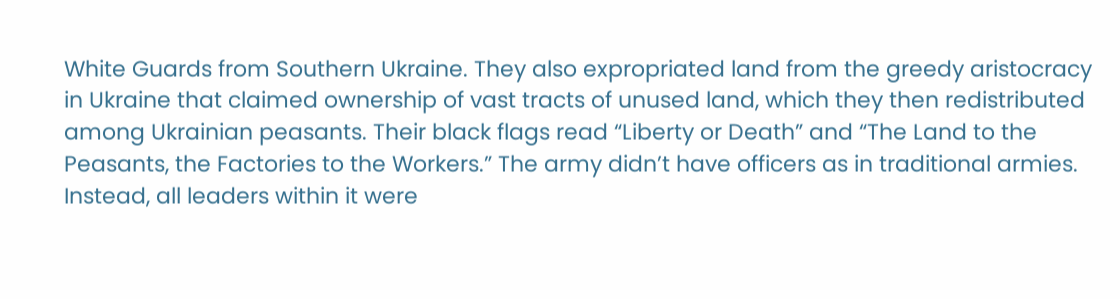White Guards from Southern Ukraine. They also expropriated land from the greedy aristocracy in Ukraine that claimed ownership of vast tracts of unused land, which they then redistributed among Ukrainian peasants. Their black flags read “Liberty or Death” and “The Land to the Peasants, the Factories to the Workers.” The army didn’t have officers as in traditional armies. Instead, all leaders within it were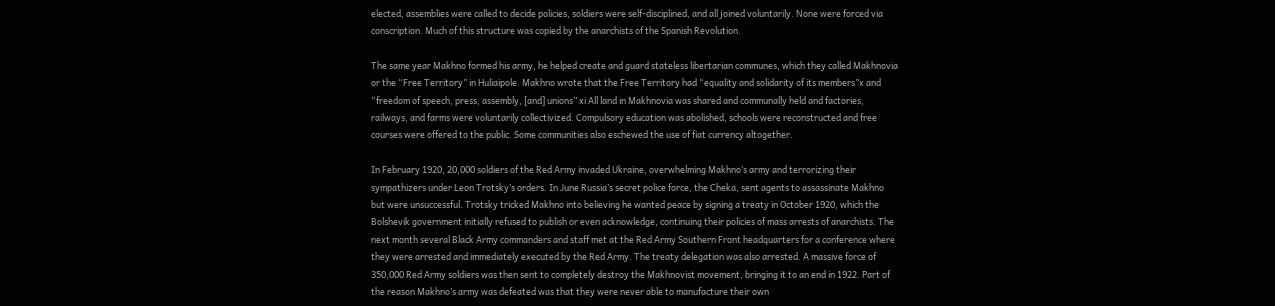elected, assemblies were called to decide policies, soldiers were self-disciplined, and all joined voluntarily. None were forced via conscription. Much of this structure was copied by the anarchists of the Spanish Revolution.

The same year Makhno formed his army, he helped create and guard stateless libertarian communes, which they called Makhnovia or the “Free Territory” in Huliaipole. Makhno wrote that the Free Territory had “equality and solidarity of its members”x and “freedom of speech, press, assembly, [and] unions” xi All land in Makhnovia was shared and communally held and factories, railways, and farms were voluntarily collectivized. Compulsory education was abolished, schools were reconstructed and free courses were offered to the public. Some communities also eschewed the use of fiat currency altogether.

In February 1920, 20,000 soldiers of the Red Army invaded Ukraine, overwhelming Makhno’s army and terrorizing their sympathizers under Leon Trotsky’s orders. In June Russia’s secret police force, the Cheka, sent agents to assassinate Makhno but were unsuccessful. Trotsky tricked Makhno into believing he wanted peace by signing a treaty in October 1920, which the Bolshevik government initially refused to publish or even acknowledge, continuing their policies of mass arrests of anarchists. The next month several Black Army commanders and staff met at the Red Army Southern Front headquarters for a conference where they were arrested and immediately executed by the Red Army. The treaty delegation was also arrested. A massive force of 350,000 Red Army soldiers was then sent to completely destroy the Makhnovist movement, bringing it to an end in 1922. Part of the reason Makhno’s army was defeated was that they were never able to manufacture their own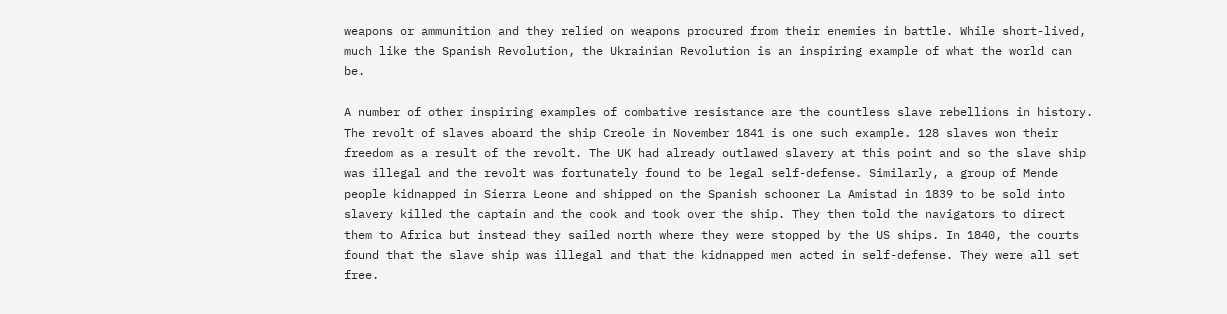weapons or ammunition and they relied on weapons procured from their enemies in battle. While short-lived, much like the Spanish Revolution, the Ukrainian Revolution is an inspiring example of what the world can be.

A number of other inspiring examples of combative resistance are the countless slave rebellions in history. The revolt of slaves aboard the ship Creole in November 1841 is one such example. 128 slaves won their freedom as a result of the revolt. The UK had already outlawed slavery at this point and so the slave ship was illegal and the revolt was fortunately found to be legal self-defense. Similarly, a group of Mende people kidnapped in Sierra Leone and shipped on the Spanish schooner La Amistad in 1839 to be sold into slavery killed the captain and the cook and took over the ship. They then told the navigators to direct them to Africa but instead they sailed north where they were stopped by the US ships. In 1840, the courts found that the slave ship was illegal and that the kidnapped men acted in self-defense. They were all set free.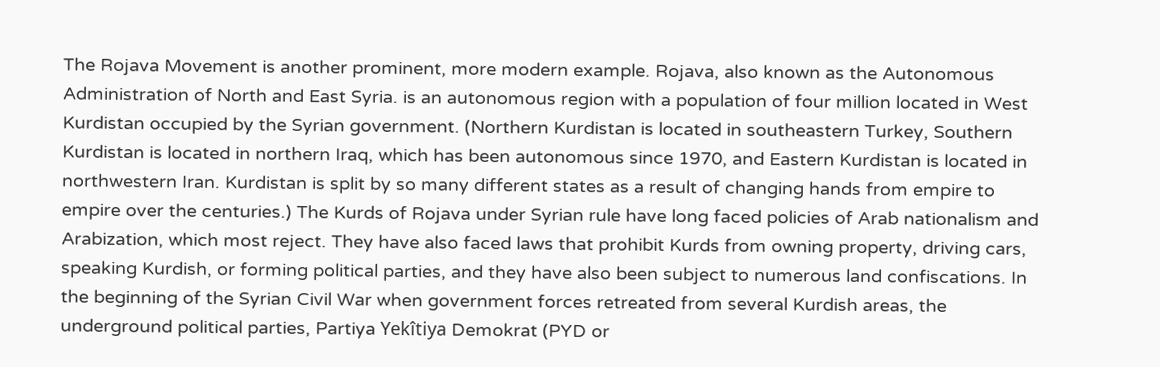The Rojava Movement is another prominent, more modern example. Rojava, also known as the Autonomous Administration of North and East Syria. is an autonomous region with a population of four million located in West Kurdistan occupied by the Syrian government. (Northern Kurdistan is located in southeastern Turkey, Southern Kurdistan is located in northern Iraq, which has been autonomous since 1970, and Eastern Kurdistan is located in northwestern Iran. Kurdistan is split by so many different states as a result of changing hands from empire to empire over the centuries.) The Kurds of Rojava under Syrian rule have long faced policies of Arab nationalism and Arabization, which most reject. They have also faced laws that prohibit Kurds from owning property, driving cars, speaking Kurdish, or forming political parties, and they have also been subject to numerous land confiscations. In the beginning of the Syrian Civil War when government forces retreated from several Kurdish areas, the underground political parties, Partiya Yekîtiya Demokrat (PYD or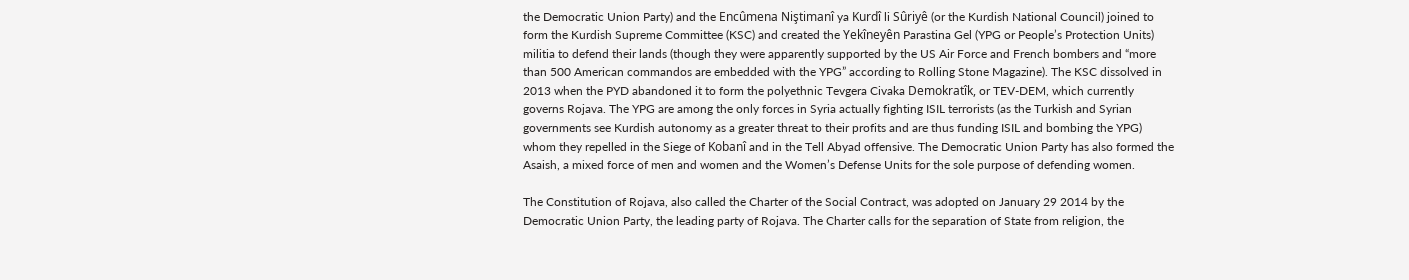the Democratic Union Party) and the Encûmena Niştimanî ya Kurdî li Sûriyê (or the Kurdish National Council) joined to form the Kurdish Supreme Committee (KSC) and created the Yekîneyên Parastina Gel (YPG or People’s Protection Units) militia to defend their lands (though they were apparently supported by the US Air Force and French bombers and “more than 500 American commandos are embedded with the YPG” according to Rolling Stone Magazine). The KSC dissolved in 2013 when the PYD abandoned it to form the polyethnic Tevgera Civaka Demokratîk, or TEV-DEM, which currently governs Rojava. The YPG are among the only forces in Syria actually fighting ISIL terrorists (as the Turkish and Syrian governments see Kurdish autonomy as a greater threat to their profits and are thus funding ISIL and bombing the YPG) whom they repelled in the Siege of Kobanî and in the Tell Abyad offensive. The Democratic Union Party has also formed the Asaish, a mixed force of men and women and the Women’s Defense Units for the sole purpose of defending women.

The Constitution of Rojava, also called the Charter of the Social Contract, was adopted on January 29 2014 by the Democratic Union Party, the leading party of Rojava. The Charter calls for the separation of State from religion, the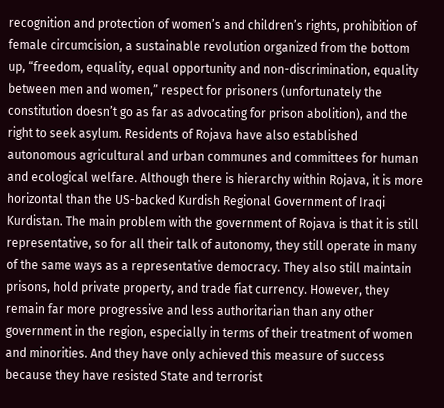recognition and protection of women’s and children’s rights, prohibition of female circumcision, a sustainable revolution organized from the bottom up, “freedom, equality, equal opportunity and non-discrimination, equality between men and women,” respect for prisoners (unfortunately the constitution doesn’t go as far as advocating for prison abolition), and the right to seek asylum. Residents of Rojava have also established autonomous agricultural and urban communes and committees for human and ecological welfare. Although there is hierarchy within Rojava, it is more horizontal than the US-backed Kurdish Regional Government of Iraqi Kurdistan. The main problem with the government of Rojava is that it is still representative, so for all their talk of autonomy, they still operate in many of the same ways as a representative democracy. They also still maintain prisons, hold private property, and trade fiat currency. However, they remain far more progressive and less authoritarian than any other government in the region, especially in terms of their treatment of women and minorities. And they have only achieved this measure of success because they have resisted State and terrorist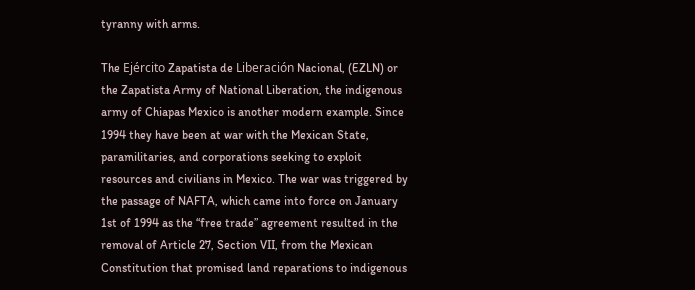tyranny with arms.

The Ejército Zapatista de Liberación Nacional, (EZLN) or the Zapatista Army of National Liberation, the indigenous army of Chiapas Mexico is another modern example. Since 1994 they have been at war with the Mexican State, paramilitaries, and corporations seeking to exploit resources and civilians in Mexico. The war was triggered by the passage of NAFTA, which came into force on January 1st of 1994 as the “free trade” agreement resulted in the removal of Article 27, Section VII, from the Mexican Constitution that promised land reparations to indigenous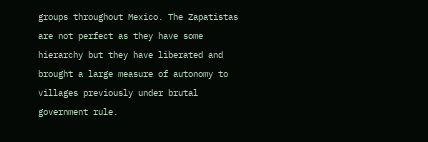groups throughout Mexico. The Zapatistas are not perfect as they have some hierarchy but they have liberated and brought a large measure of autonomy to villages previously under brutal government rule.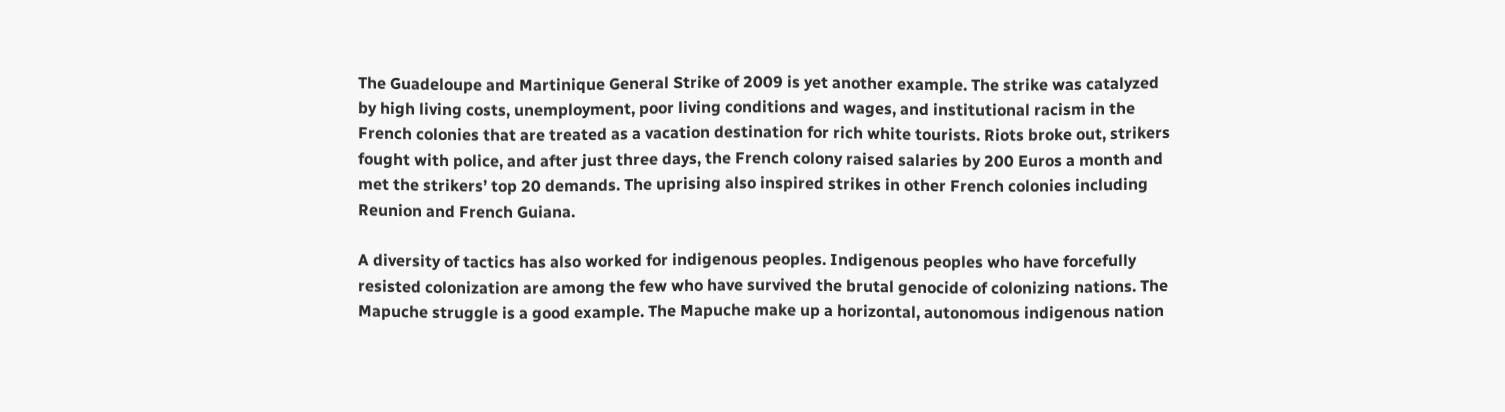The Guadeloupe and Martinique General Strike of 2009 is yet another example. The strike was catalyzed by high living costs, unemployment, poor living conditions and wages, and institutional racism in the French colonies that are treated as a vacation destination for rich white tourists. Riots broke out, strikers fought with police, and after just three days, the French colony raised salaries by 200 Euros a month and met the strikers’ top 20 demands. The uprising also inspired strikes in other French colonies including Reunion and French Guiana.

A diversity of tactics has also worked for indigenous peoples. Indigenous peoples who have forcefully resisted colonization are among the few who have survived the brutal genocide of colonizing nations. The Mapuche struggle is a good example. The Mapuche make up a horizontal, autonomous indigenous nation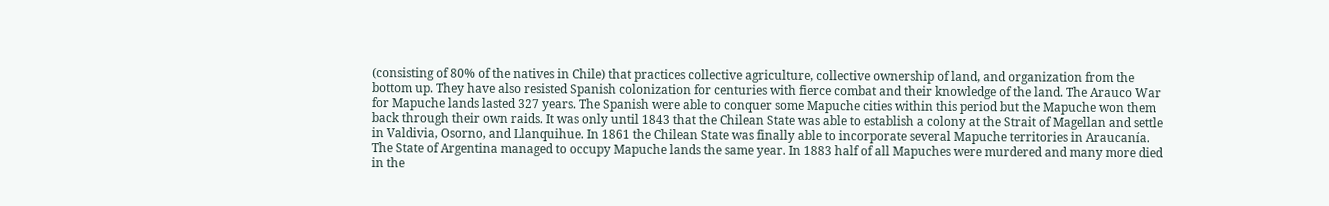(consisting of 80% of the natives in Chile) that practices collective agriculture, collective ownership of land, and organization from the bottom up. They have also resisted Spanish colonization for centuries with fierce combat and their knowledge of the land. The Arauco War for Mapuche lands lasted 327 years. The Spanish were able to conquer some Mapuche cities within this period but the Mapuche won them back through their own raids. It was only until 1843 that the Chilean State was able to establish a colony at the Strait of Magellan and settle in Valdivia, Osorno, and Llanquihue. In 1861 the Chilean State was finally able to incorporate several Mapuche territories in Araucanía. The State of Argentina managed to occupy Mapuche lands the same year. In 1883 half of all Mapuches were murdered and many more died in the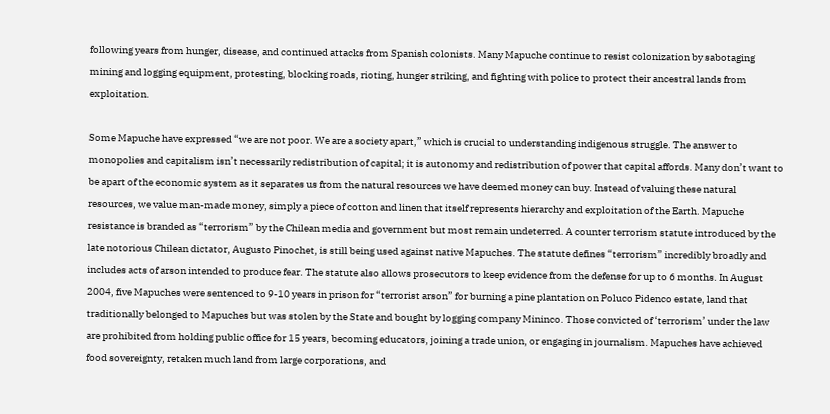following years from hunger, disease, and continued attacks from Spanish colonists. Many Mapuche continue to resist colonization by sabotaging mining and logging equipment, protesting, blocking roads, rioting, hunger striking, and fighting with police to protect their ancestral lands from exploitation.

Some Mapuche have expressed “we are not poor. We are a society apart,” which is crucial to understanding indigenous struggle. The answer to monopolies and capitalism isn’t necessarily redistribution of capital; it is autonomy and redistribution of power that capital affords. Many don’t want to be apart of the economic system as it separates us from the natural resources we have deemed money can buy. Instead of valuing these natural resources, we value man-made money, simply a piece of cotton and linen that itself represents hierarchy and exploitation of the Earth. Mapuche resistance is branded as “terrorism” by the Chilean media and government but most remain undeterred. A counter terrorism statute introduced by the late notorious Chilean dictator, Augusto Pinochet, is still being used against native Mapuches. The statute defines “terrorism” incredibly broadly and includes acts of arson intended to produce fear. The statute also allows prosecutors to keep evidence from the defense for up to 6 months. In August 2004, five Mapuches were sentenced to 9-10 years in prison for “terrorist arson” for burning a pine plantation on Poluco Pidenco estate, land that traditionally belonged to Mapuches but was stolen by the State and bought by logging company Mininco. Those convicted of ‘terrorism’ under the law are prohibited from holding public office for 15 years, becoming educators, joining a trade union, or engaging in journalism. Mapuches have achieved food sovereignty, retaken much land from large corporations, and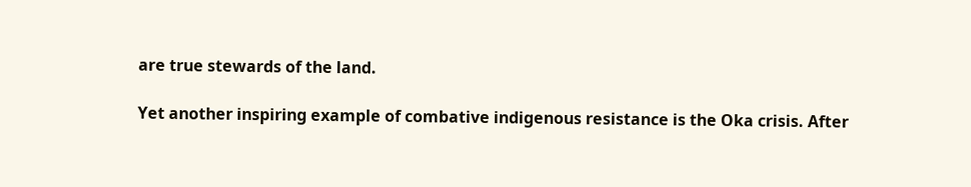are true stewards of the land.

Yet another inspiring example of combative indigenous resistance is the Oka crisis. After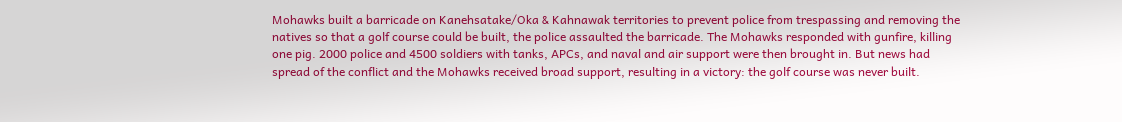Mohawks built a barricade on Kanehsatake/Oka & Kahnawak territories to prevent police from trespassing and removing the natives so that a golf course could be built, the police assaulted the barricade. The Mohawks responded with gunfire, killing one pig. 2000 police and 4500 soldiers with tanks, APCs, and naval and air support were then brought in. But news had spread of the conflict and the Mohawks received broad support, resulting in a victory: the golf course was never built.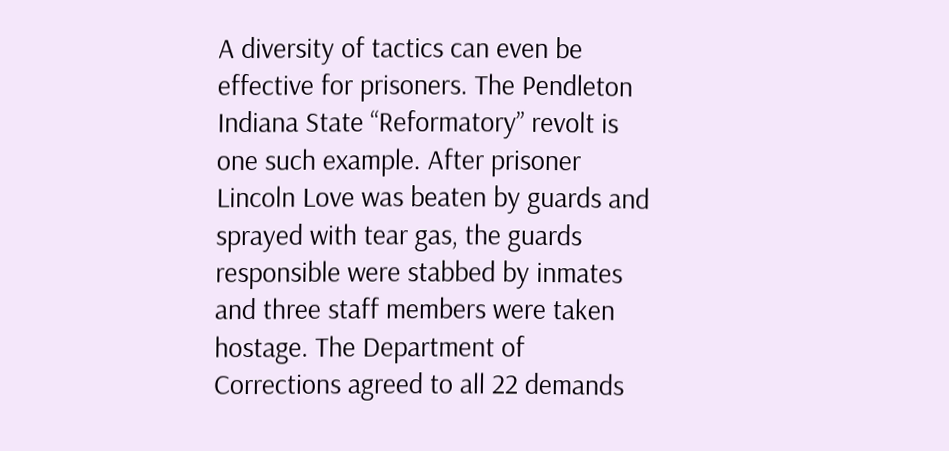A diversity of tactics can even be effective for prisoners. The Pendleton Indiana State “Reformatory” revolt is one such example. After prisoner Lincoln Love was beaten by guards and sprayed with tear gas, the guards responsible were stabbed by inmates and three staff members were taken hostage. The Department of Corrections agreed to all 22 demands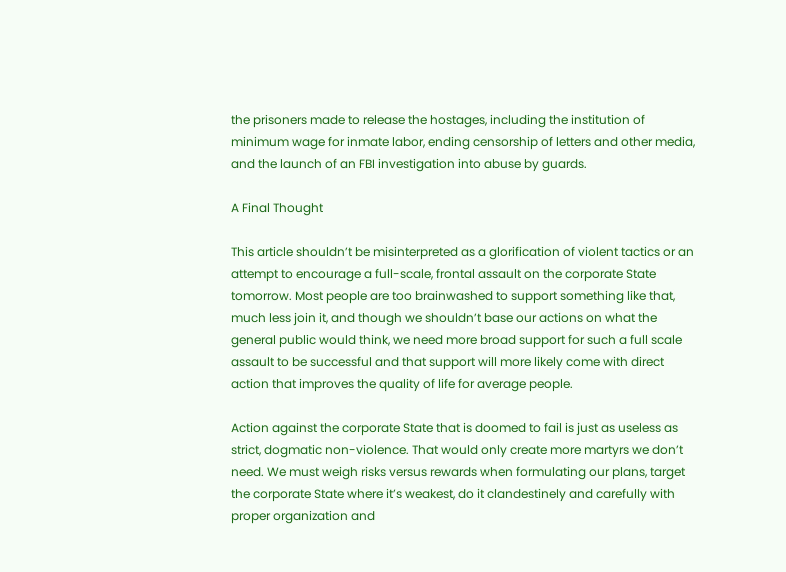the prisoners made to release the hostages, including the institution of minimum wage for inmate labor, ending censorship of letters and other media, and the launch of an FBI investigation into abuse by guards.

A Final Thought

This article shouldn’t be misinterpreted as a glorification of violent tactics or an attempt to encourage a full-scale, frontal assault on the corporate State tomorrow. Most people are too brainwashed to support something like that, much less join it, and though we shouldn’t base our actions on what the general public would think, we need more broad support for such a full scale assault to be successful and that support will more likely come with direct action that improves the quality of life for average people.

Action against the corporate State that is doomed to fail is just as useless as strict, dogmatic non-violence. That would only create more martyrs we don’t need. We must weigh risks versus rewards when formulating our plans, target the corporate State where it’s weakest, do it clandestinely and carefully with proper organization and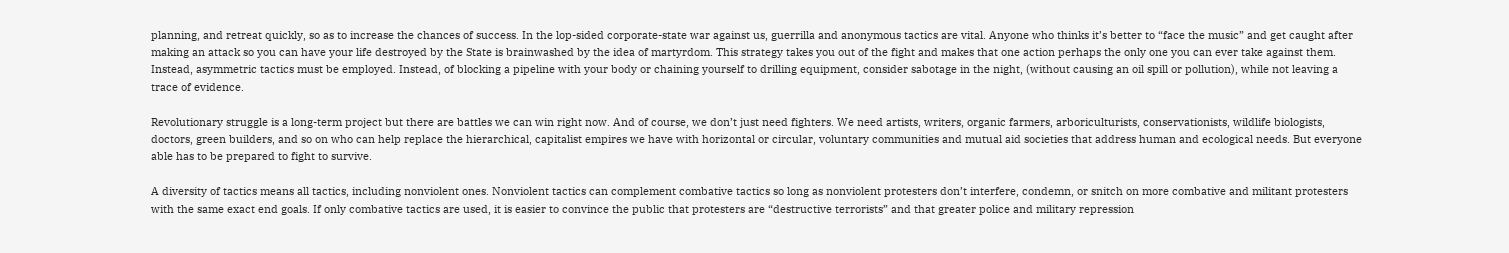planning, and retreat quickly, so as to increase the chances of success. In the lop-sided corporate-state war against us, guerrilla and anonymous tactics are vital. Anyone who thinks it’s better to “face the music” and get caught after making an attack so you can have your life destroyed by the State is brainwashed by the idea of martyrdom. This strategy takes you out of the fight and makes that one action perhaps the only one you can ever take against them. Instead, asymmetric tactics must be employed. Instead, of blocking a pipeline with your body or chaining yourself to drilling equipment, consider sabotage in the night, (without causing an oil spill or pollution), while not leaving a trace of evidence.

Revolutionary struggle is a long-term project but there are battles we can win right now. And of course, we don’t just need fighters. We need artists, writers, organic farmers, arboriculturists, conservationists, wildlife biologists, doctors, green builders, and so on who can help replace the hierarchical, capitalist empires we have with horizontal or circular, voluntary communities and mutual aid societies that address human and ecological needs. But everyone able has to be prepared to fight to survive.

A diversity of tactics means all tactics, including nonviolent ones. Nonviolent tactics can complement combative tactics so long as nonviolent protesters don’t interfere, condemn, or snitch on more combative and militant protesters with the same exact end goals. If only combative tactics are used, it is easier to convince the public that protesters are “destructive terrorists” and that greater police and military repression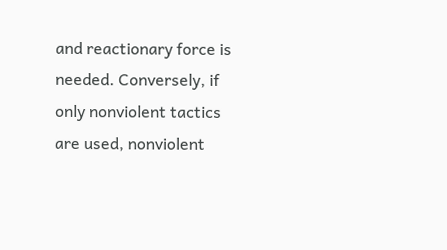and reactionary force is needed. Conversely, if only nonviolent tactics are used, nonviolent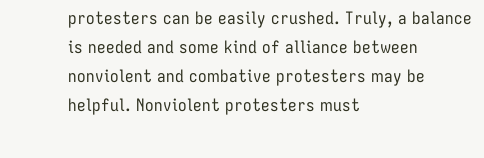protesters can be easily crushed. Truly, a balance is needed and some kind of alliance between nonviolent and combative protesters may be helpful. Nonviolent protesters must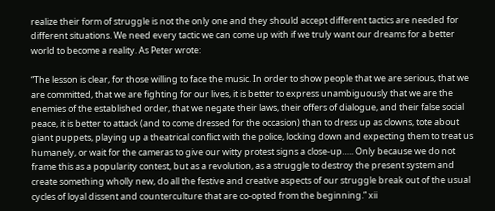realize their form of struggle is not the only one and they should accept different tactics are needed for different situations. We need every tactic we can come up with if we truly want our dreams for a better world to become a reality. As Peter wrote:

“The lesson is clear, for those willing to face the music. In order to show people that we are serious, that we are committed, that we are fighting for our lives, it is better to express unambiguously that we are the enemies of the established order, that we negate their laws, their offers of dialogue, and their false social peace, it is better to attack (and to come dressed for the occasion) than to dress up as clowns, tote about giant puppets, playing up a theatrical conflict with the police, locking down and expecting them to treat us humanely, or wait for the cameras to give our witty protest signs a close-up….. Only because we do not frame this as a popularity contest, but as a revolution, as a struggle to destroy the present system and create something wholly new, do all the festive and creative aspects of our struggle break out of the usual cycles of loyal dissent and counterculture that are co-opted from the beginning.” xii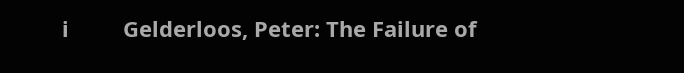i         Gelderloos, Peter: The Failure of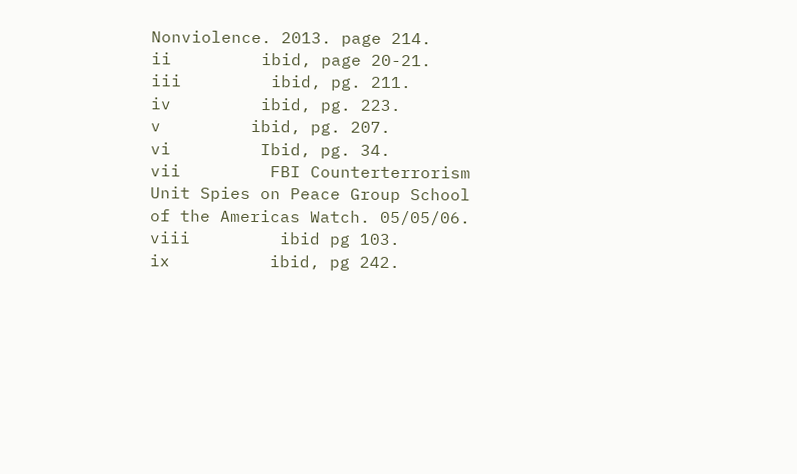Nonviolence. 2013. page 214.
ii         ibid, page 20-21.
iii         ibid, pg. 211.
iv         ibid, pg. 223.
v         ibid, pg. 207.
vi         Ibid, pg. 34.
vii         FBI Counterterrorism Unit Spies on Peace Group School of the Americas Watch. 05/05/06.
viii         ibid pg 103.
ix          ibid, pg 242.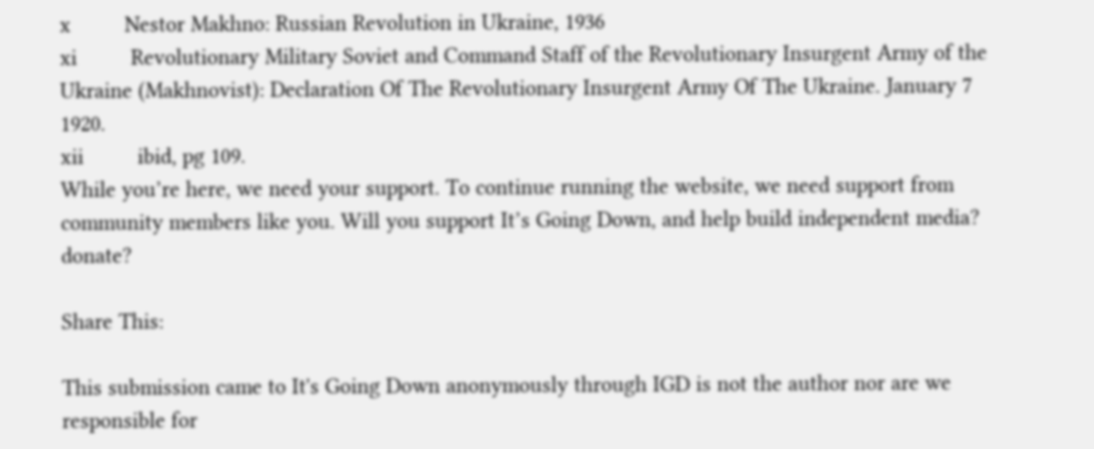x         Nestor Makhno: Russian Revolution in Ukraine, 1936
xi         Revolutionary Military Soviet and Command Staff of the Revolutionary Insurgent Army of the Ukraine (Makhnovist): Declaration Of The Revolutionary Insurgent Army Of The Ukraine. January 7 1920.
xii         ibid, pg 109.
While you’re here, we need your support. To continue running the website, we need support from community members like you. Will you support It’s Going Down, and help build independent media? donate?

Share This:

This submission came to It's Going Down anonymously through IGD is not the author nor are we responsible for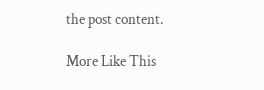the post content.

More Like This